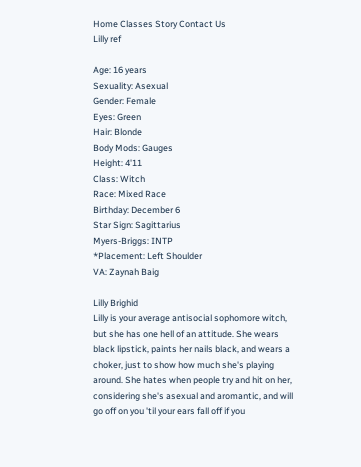Home Classes Story Contact Us
Lilly ref

Age: 16 years
Sexuality: Asexual
Gender: Female
Eyes: Green
Hair: Blonde
Body Mods: Gauges
Height: 4'11
Class: Witch
Race: Mixed Race
Birthday: December 6
Star Sign: Sagittarius
Myers-Briggs: INTP
*Placement: Left Shoulder
VA: Zaynah Baig

Lilly Brighid
Lilly is your average antisocial sophomore witch, but she has one hell of an attitude. She wears black lipstick, paints her nails black, and wears a choker, just to show how much she's playing around. She hates when people try and hit on her, considering she's asexual and aromantic, and will go off on you 'til your ears fall off if you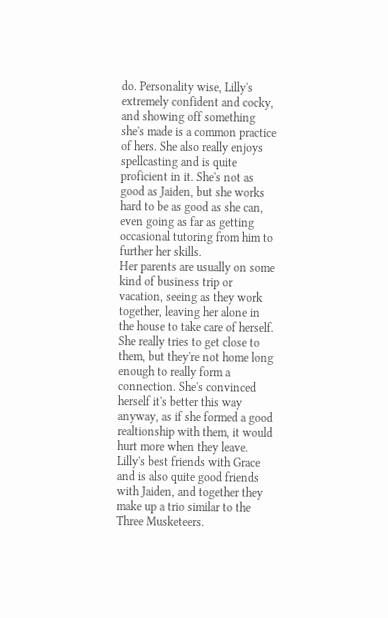do. Personality wise, Lilly's extremely confident and cocky, and showing off something she's made is a common practice of hers. She also really enjoys spellcasting and is quite proficient in it. She's not as good as Jaiden, but she works hard to be as good as she can, even going as far as getting occasional tutoring from him to further her skills.
Her parents are usually on some kind of business trip or vacation, seeing as they work together, leaving her alone in the house to take care of herself. She really tries to get close to them, but they're not home long enough to really form a connection. She's convinced herself it's better this way anyway, as if she formed a good realtionship with them, it would hurt more when they leave.
Lilly's best friends with Grace and is also quite good friends with Jaiden, and together they make up a trio similar to the Three Musketeers.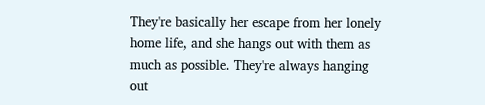They're basically her escape from her lonely home life, and she hangs out with them as much as possible. They're always hanging out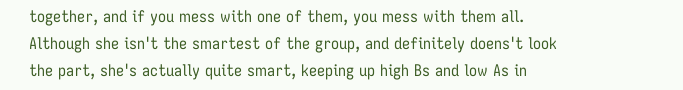together, and if you mess with one of them, you mess with them all. Although she isn't the smartest of the group, and definitely doens't look the part, she's actually quite smart, keeping up high Bs and low As in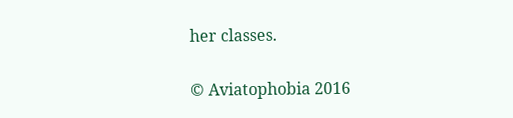her classes.

© Aviatophobia 2016